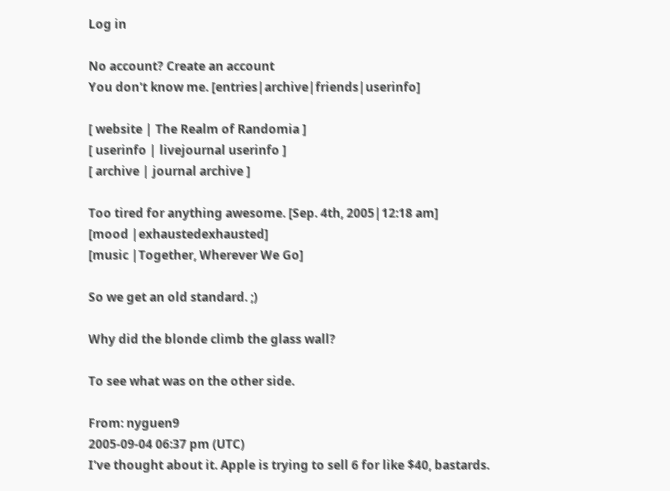Log in

No account? Create an account
You don't know me. [entries|archive|friends|userinfo]

[ website | The Realm of Randomia ]
[ userinfo | livejournal userinfo ]
[ archive | journal archive ]

Too tired for anything awesome. [Sep. 4th, 2005|12:18 am]
[mood |exhaustedexhausted]
[music |Together, Wherever We Go]

So we get an old standard. ;)

Why did the blonde climb the glass wall?

To see what was on the other side.

From: nyguen9
2005-09-04 06:37 pm (UTC)
I've thought about it. Apple is trying to sell 6 for like $40, bastards.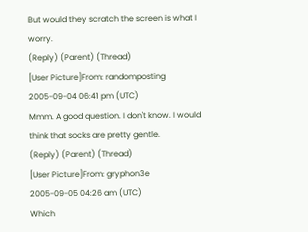But would they scratch the screen is what I worry.
(Reply) (Parent) (Thread)
[User Picture]From: randomposting
2005-09-04 06:41 pm (UTC)
Mmm. A good question. I don't know. I would think that socks are pretty gentle.
(Reply) (Parent) (Thread)
[User Picture]From: gryphon3e
2005-09-05 04:26 am (UTC)
Which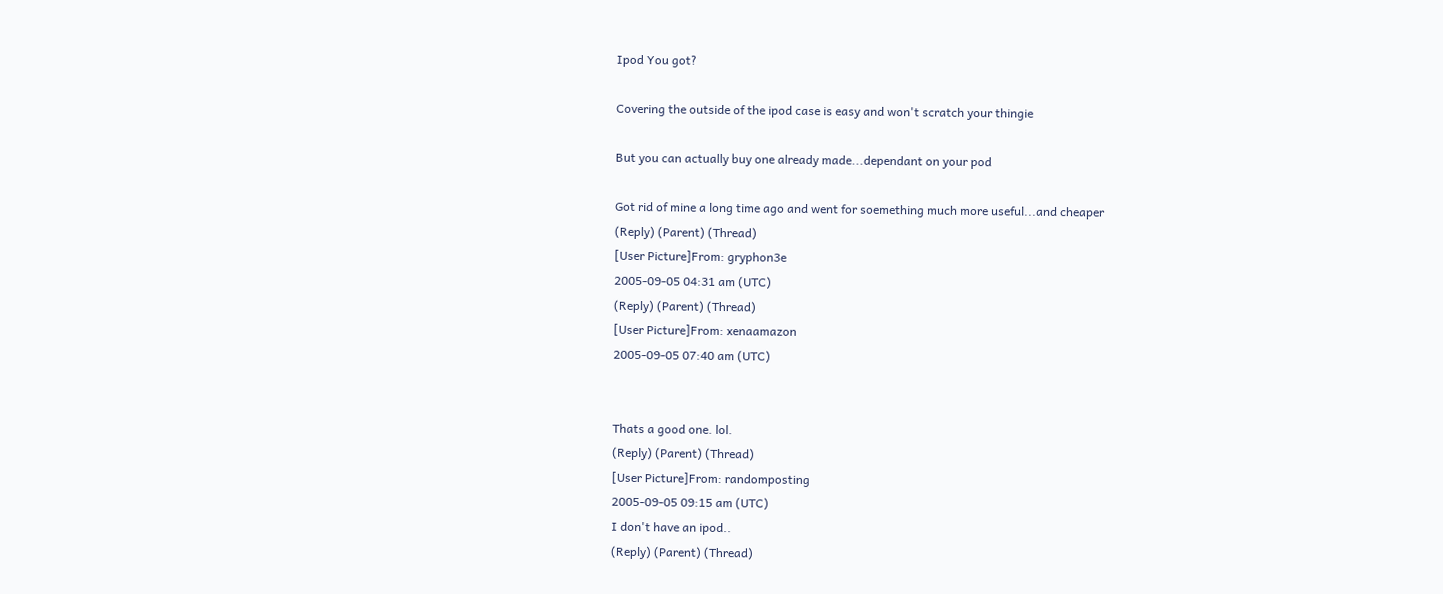Ipod You got?

Covering the outside of the ipod case is easy and won't scratch your thingie

But you can actually buy one already made...dependant on your pod

Got rid of mine a long time ago and went for soemething much more useful...and cheaper
(Reply) (Parent) (Thread)
[User Picture]From: gryphon3e
2005-09-05 04:31 am (UTC)
(Reply) (Parent) (Thread)
[User Picture]From: xenaamazon
2005-09-05 07:40 am (UTC)


Thats a good one. lol.
(Reply) (Parent) (Thread)
[User Picture]From: randomposting
2005-09-05 09:15 am (UTC)
I don't have an ipod..
(Reply) (Parent) (Thread)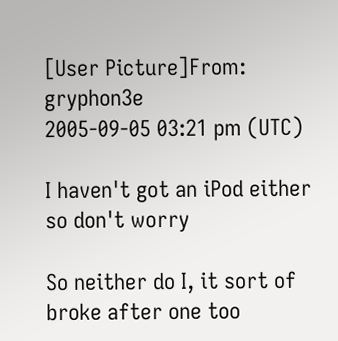[User Picture]From: gryphon3e
2005-09-05 03:21 pm (UTC)

I haven't got an iPod either so don't worry

So neither do I, it sort of broke after one too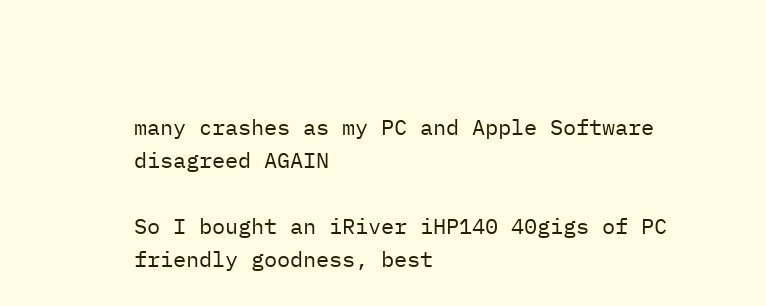many crashes as my PC and Apple Software disagreed AGAIN

So I bought an iRiver iHP140 40gigs of PC friendly goodness, best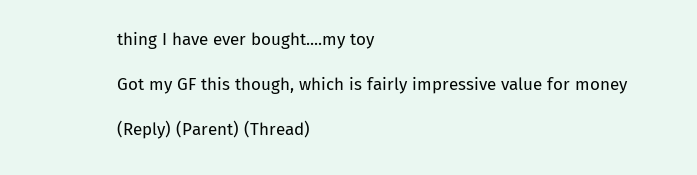thing I have ever bought....my toy

Got my GF this though, which is fairly impressive value for money

(Reply) (Parent) (Thread)